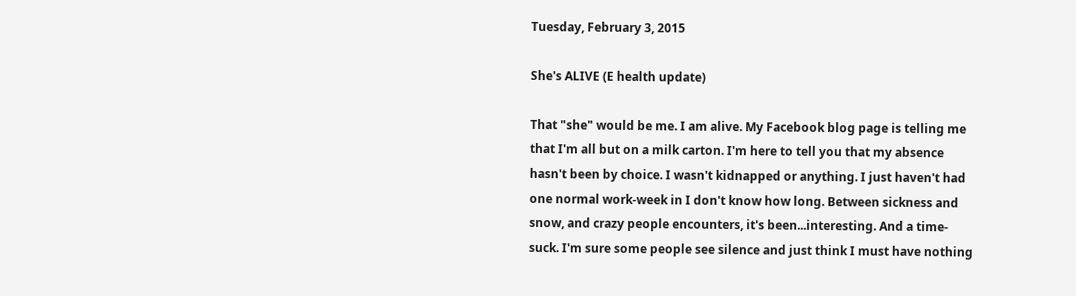Tuesday, February 3, 2015

She's ALIVE (E health update)

That "she" would be me. I am alive. My Facebook blog page is telling me that I'm all but on a milk carton. I'm here to tell you that my absence hasn't been by choice. I wasn't kidnapped or anything. I just haven't had one normal work-week in I don't know how long. Between sickness and snow, and crazy people encounters, it's been...interesting. And a time-suck. I'm sure some people see silence and just think I must have nothing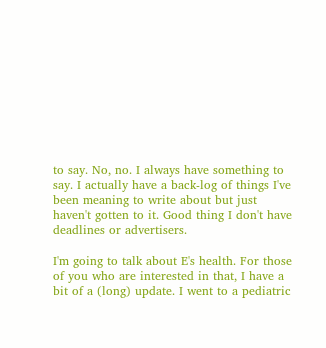to say. No, no. I always have something to say. I actually have a back-log of things I've been meaning to write about but just haven't gotten to it. Good thing I don't have deadlines or advertisers.

I'm going to talk about E's health. For those of you who are interested in that, I have a bit of a (long) update. I went to a pediatric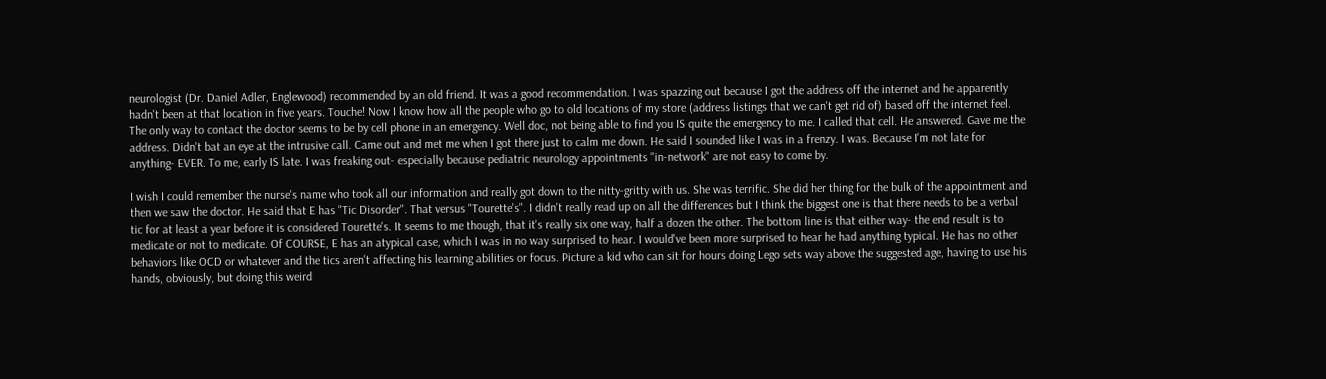neurologist (Dr. Daniel Adler, Englewood) recommended by an old friend. It was a good recommendation. I was spazzing out because I got the address off the internet and he apparently hadn't been at that location in five years. Touche! Now I know how all the people who go to old locations of my store (address listings that we can't get rid of) based off the internet feel. The only way to contact the doctor seems to be by cell phone in an emergency. Well doc, not being able to find you IS quite the emergency to me. I called that cell. He answered. Gave me the address. Didn't bat an eye at the intrusive call. Came out and met me when I got there just to calm me down. He said I sounded like I was in a frenzy. I was. Because I'm not late for anything- EVER. To me, early IS late. I was freaking out- especially because pediatric neurology appointments "in-network" are not easy to come by.

I wish I could remember the nurse's name who took all our information and really got down to the nitty-gritty with us. She was terrific. She did her thing for the bulk of the appointment and then we saw the doctor. He said that E has "Tic Disorder". That versus "Tourette's". I didn't really read up on all the differences but I think the biggest one is that there needs to be a verbal tic for at least a year before it is considered Tourette's. It seems to me though, that it's really six one way, half a dozen the other. The bottom line is that either way- the end result is to medicate or not to medicate. Of COURSE, E has an atypical case, which I was in no way surprised to hear. I would've been more surprised to hear he had anything typical. He has no other behaviors like OCD or whatever and the tics aren't affecting his learning abilities or focus. Picture a kid who can sit for hours doing Lego sets way above the suggested age, having to use his hands, obviously, but doing this weird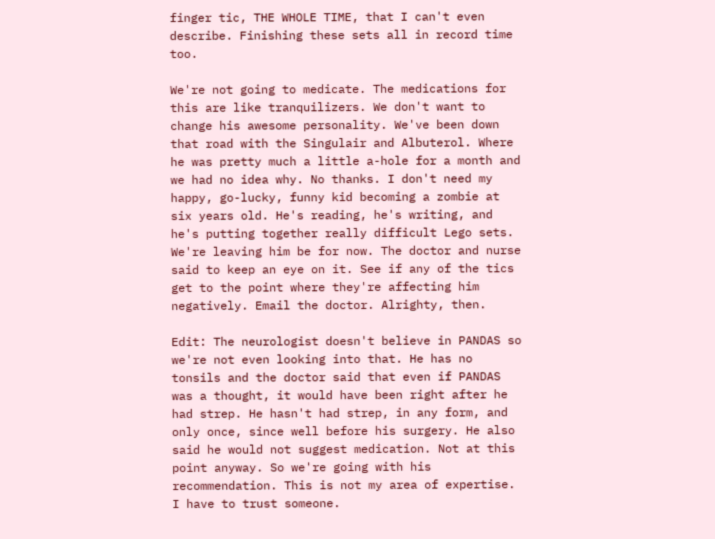finger tic, THE WHOLE TIME, that I can't even describe. Finishing these sets all in record time too.

We're not going to medicate. The medications for this are like tranquilizers. We don't want to change his awesome personality. We've been down that road with the Singulair and Albuterol. Where he was pretty much a little a-hole for a month and we had no idea why. No thanks. I don't need my happy, go-lucky, funny kid becoming a zombie at six years old. He's reading, he's writing, and he's putting together really difficult Lego sets. We're leaving him be for now. The doctor and nurse said to keep an eye on it. See if any of the tics get to the point where they're affecting him negatively. Email the doctor. Alrighty, then.

Edit: The neurologist doesn't believe in PANDAS so we're not even looking into that. He has no tonsils and the doctor said that even if PANDAS was a thought, it would have been right after he had strep. He hasn't had strep, in any form, and only once, since well before his surgery. He also said he would not suggest medication. Not at this point anyway. So we're going with his recommendation. This is not my area of expertise. I have to trust someone.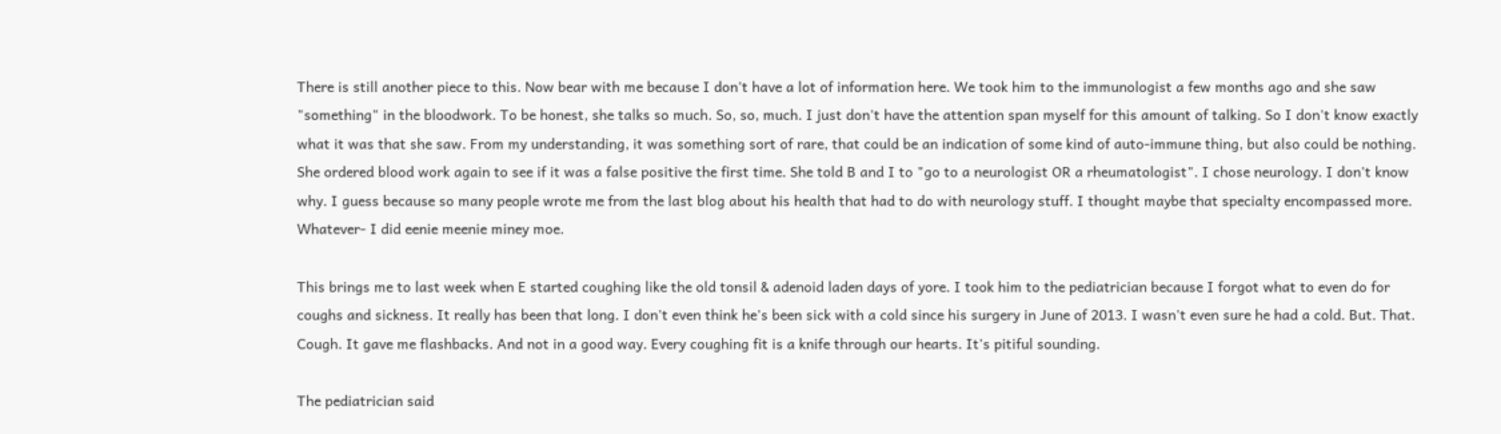There is still another piece to this. Now bear with me because I don't have a lot of information here. We took him to the immunologist a few months ago and she saw "something" in the bloodwork. To be honest, she talks so much. So, so, much. I just don't have the attention span myself for this amount of talking. So I don't know exactly what it was that she saw. From my understanding, it was something sort of rare, that could be an indication of some kind of auto-immune thing, but also could be nothing. She ordered blood work again to see if it was a false positive the first time. She told B and I to "go to a neurologist OR a rheumatologist". I chose neurology. I don't know why. I guess because so many people wrote me from the last blog about his health that had to do with neurology stuff. I thought maybe that specialty encompassed more. Whatever- I did eenie meenie miney moe.

This brings me to last week when E started coughing like the old tonsil & adenoid laden days of yore. I took him to the pediatrician because I forgot what to even do for coughs and sickness. It really has been that long. I don't even think he's been sick with a cold since his surgery in June of 2013. I wasn't even sure he had a cold. But. That. Cough. It gave me flashbacks. And not in a good way. Every coughing fit is a knife through our hearts. It's pitiful sounding.

The pediatrician said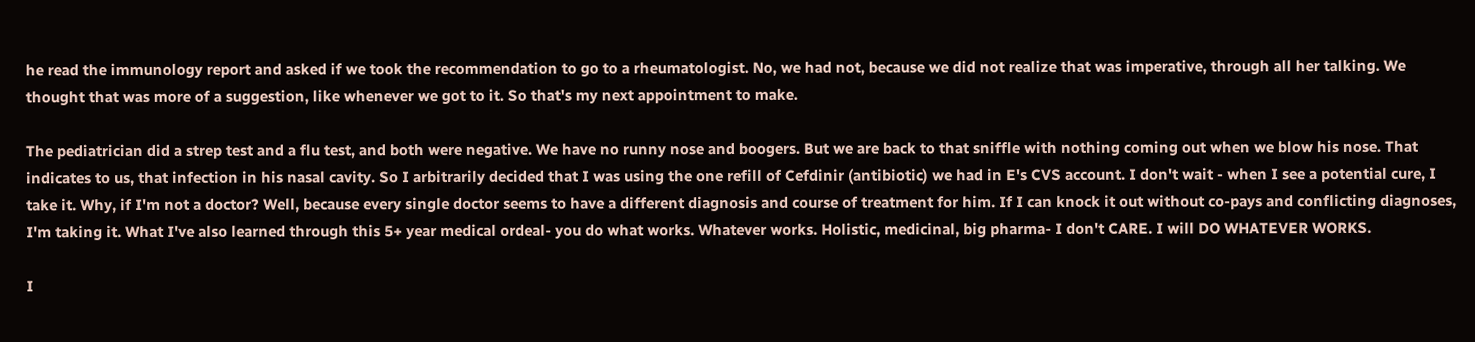he read the immunology report and asked if we took the recommendation to go to a rheumatologist. No, we had not, because we did not realize that was imperative, through all her talking. We thought that was more of a suggestion, like whenever we got to it. So that's my next appointment to make.

The pediatrician did a strep test and a flu test, and both were negative. We have no runny nose and boogers. But we are back to that sniffle with nothing coming out when we blow his nose. That indicates to us, that infection in his nasal cavity. So I arbitrarily decided that I was using the one refill of Cefdinir (antibiotic) we had in E's CVS account. I don't wait - when I see a potential cure, I take it. Why, if I'm not a doctor? Well, because every single doctor seems to have a different diagnosis and course of treatment for him. If I can knock it out without co-pays and conflicting diagnoses, I'm taking it. What I've also learned through this 5+ year medical ordeal- you do what works. Whatever works. Holistic, medicinal, big pharma- I don't CARE. I will DO WHATEVER WORKS.

I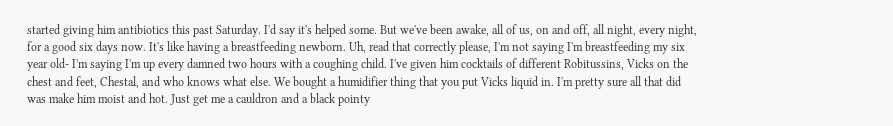started giving him antibiotics this past Saturday. I'd say it's helped some. But we've been awake, all of us, on and off, all night, every night, for a good six days now. It's like having a breastfeeding newborn. Uh, read that correctly please, I'm not saying I'm breastfeeding my six year old- I'm saying I'm up every damned two hours with a coughing child. I've given him cocktails of different Robitussins, Vicks on the chest and feet, Chestal, and who knows what else. We bought a humidifier thing that you put Vicks liquid in. I'm pretty sure all that did was make him moist and hot. Just get me a cauldron and a black pointy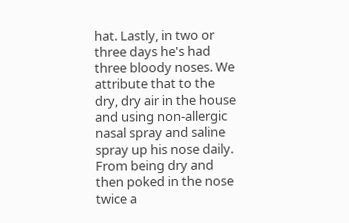hat. Lastly, in two or three days he's had three bloody noses. We attribute that to the dry, dry air in the house and using non-allergic nasal spray and saline spray up his nose daily. From being dry and then poked in the nose twice a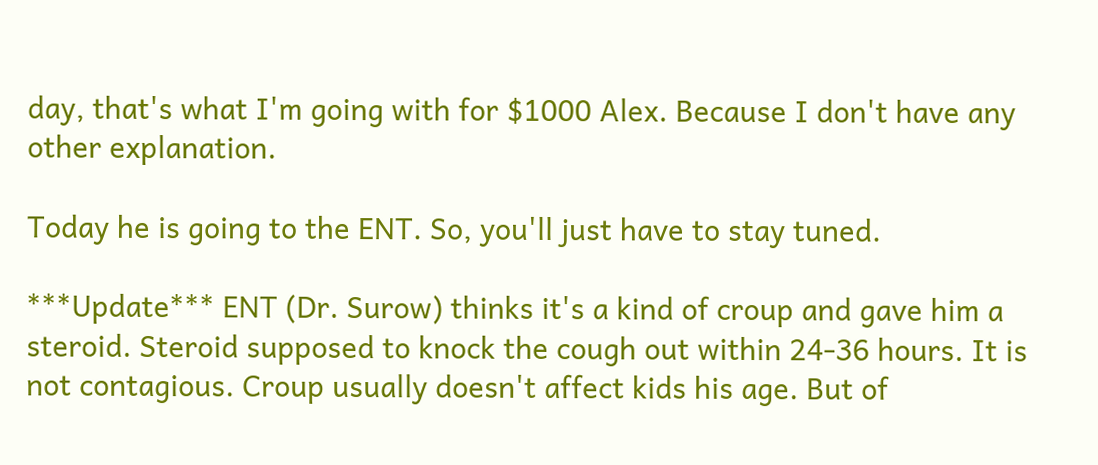day, that's what I'm going with for $1000 Alex. Because I don't have any other explanation.

Today he is going to the ENT. So, you'll just have to stay tuned.

***Update*** ENT (Dr. Surow) thinks it's a kind of croup and gave him a steroid. Steroid supposed to knock the cough out within 24-36 hours. It is not contagious. Croup usually doesn't affect kids his age. But of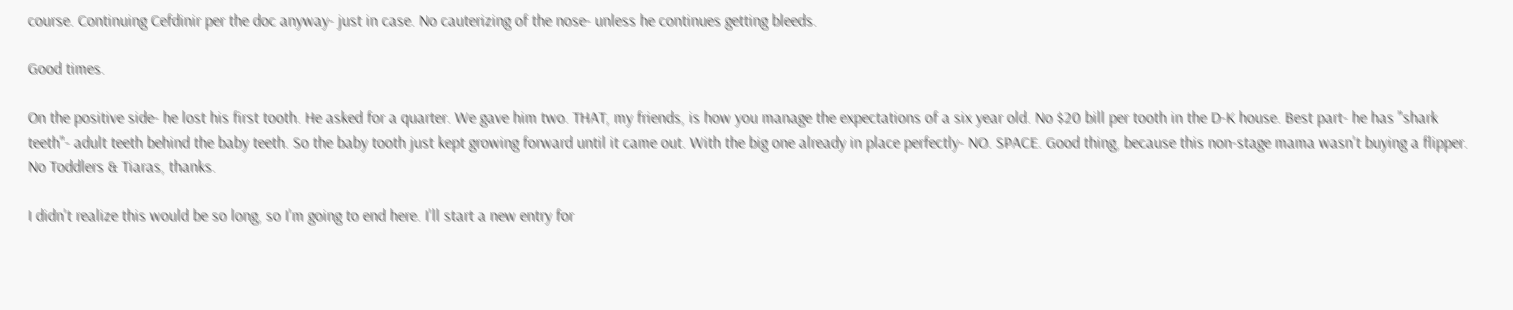course. Continuing Cefdinir per the doc anyway- just in case. No cauterizing of the nose- unless he continues getting bleeds.

Good times.

On the positive side- he lost his first tooth. He asked for a quarter. We gave him two. THAT, my friends, is how you manage the expectations of a six year old. No $20 bill per tooth in the D-K house. Best part- he has "shark teeth"- adult teeth behind the baby teeth. So the baby tooth just kept growing forward until it came out. With the big one already in place perfectly- NO. SPACE. Good thing, because this non-stage mama wasn't buying a flipper. No Toddlers & Tiaras, thanks.

I didn't realize this would be so long, so I'm going to end here. I'll start a new entry for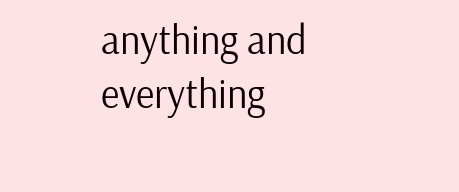anything and everything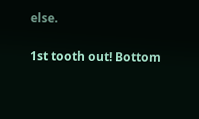else.

1st tooth out! Bottom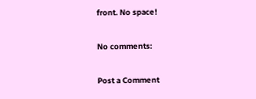front. No space!

No comments:

Post a Comment